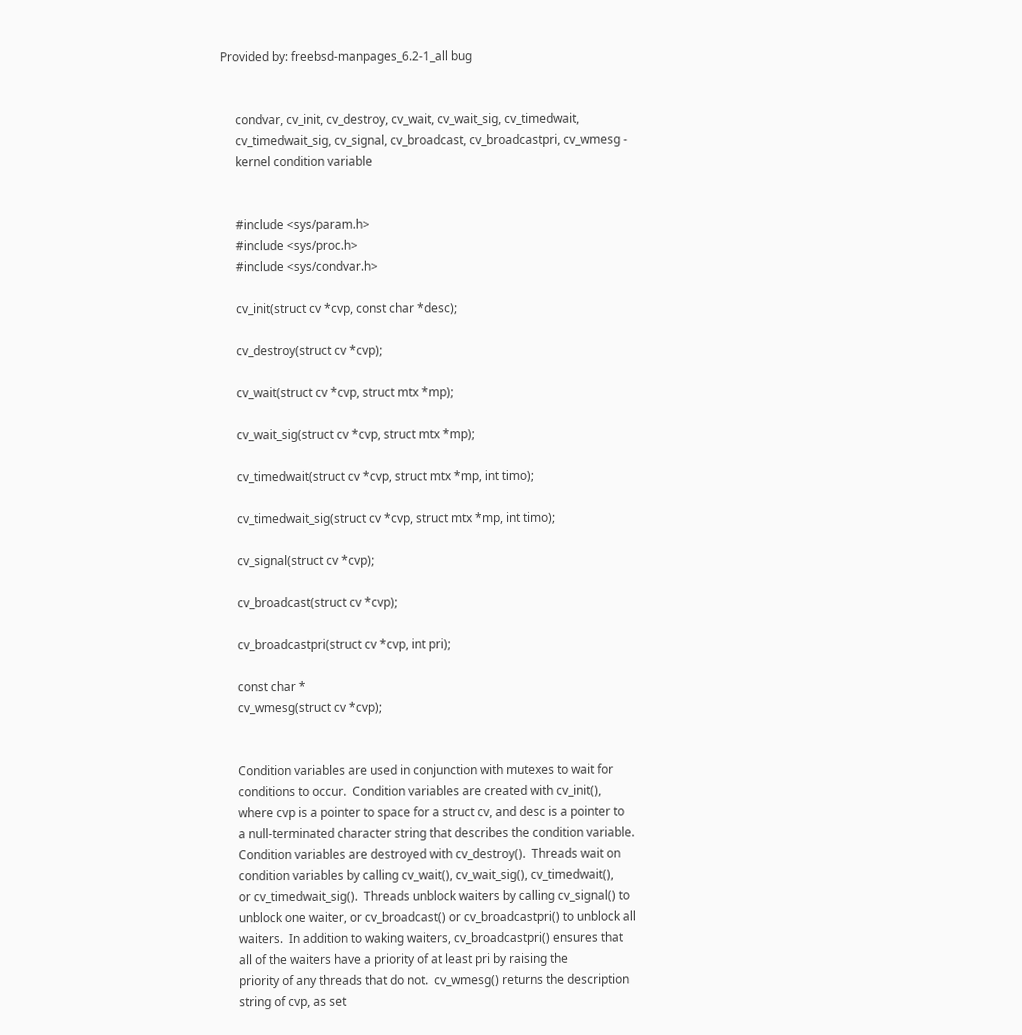Provided by: freebsd-manpages_6.2-1_all bug


     condvar, cv_init, cv_destroy, cv_wait, cv_wait_sig, cv_timedwait,
     cv_timedwait_sig, cv_signal, cv_broadcast, cv_broadcastpri, cv_wmesg -
     kernel condition variable


     #include <sys/param.h>
     #include <sys/proc.h>
     #include <sys/condvar.h>

     cv_init(struct cv *cvp, const char *desc);

     cv_destroy(struct cv *cvp);

     cv_wait(struct cv *cvp, struct mtx *mp);

     cv_wait_sig(struct cv *cvp, struct mtx *mp);

     cv_timedwait(struct cv *cvp, struct mtx *mp, int timo);

     cv_timedwait_sig(struct cv *cvp, struct mtx *mp, int timo);

     cv_signal(struct cv *cvp);

     cv_broadcast(struct cv *cvp);

     cv_broadcastpri(struct cv *cvp, int pri);

     const char *
     cv_wmesg(struct cv *cvp);


     Condition variables are used in conjunction with mutexes to wait for
     conditions to occur.  Condition variables are created with cv_init(),
     where cvp is a pointer to space for a struct cv, and desc is a pointer to
     a null-terminated character string that describes the condition variable.
     Condition variables are destroyed with cv_destroy().  Threads wait on
     condition variables by calling cv_wait(), cv_wait_sig(), cv_timedwait(),
     or cv_timedwait_sig().  Threads unblock waiters by calling cv_signal() to
     unblock one waiter, or cv_broadcast() or cv_broadcastpri() to unblock all
     waiters.  In addition to waking waiters, cv_broadcastpri() ensures that
     all of the waiters have a priority of at least pri by raising the
     priority of any threads that do not.  cv_wmesg() returns the description
     string of cvp, as set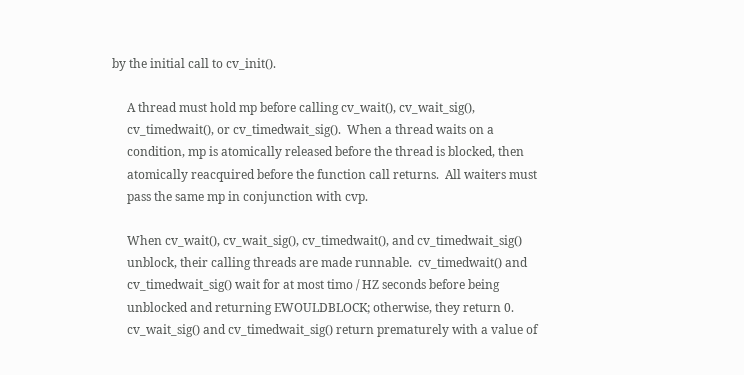by the initial call to cv_init().

     A thread must hold mp before calling cv_wait(), cv_wait_sig(),
     cv_timedwait(), or cv_timedwait_sig().  When a thread waits on a
     condition, mp is atomically released before the thread is blocked, then
     atomically reacquired before the function call returns.  All waiters must
     pass the same mp in conjunction with cvp.

     When cv_wait(), cv_wait_sig(), cv_timedwait(), and cv_timedwait_sig()
     unblock, their calling threads are made runnable.  cv_timedwait() and
     cv_timedwait_sig() wait for at most timo / HZ seconds before being
     unblocked and returning EWOULDBLOCK; otherwise, they return 0.
     cv_wait_sig() and cv_timedwait_sig() return prematurely with a value of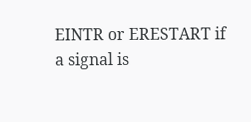EINTR or ERESTART if a signal is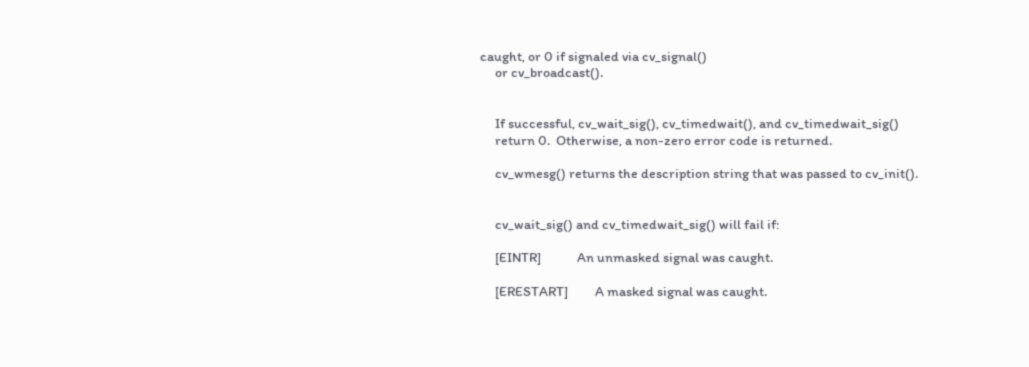caught, or 0 if signaled via cv_signal()
     or cv_broadcast().


     If successful, cv_wait_sig(), cv_timedwait(), and cv_timedwait_sig()
     return 0.  Otherwise, a non-zero error code is returned.

     cv_wmesg() returns the description string that was passed to cv_init().


     cv_wait_sig() and cv_timedwait_sig() will fail if:

     [EINTR]            An unmasked signal was caught.

     [ERESTART]         A masked signal was caught.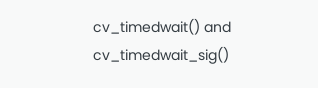cv_timedwait() and cv_timedwait_sig()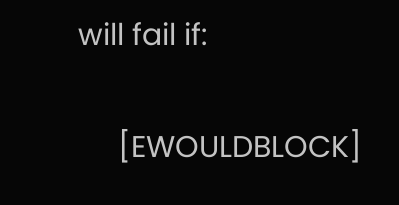will fail if:

     [EWOULDBLOCK]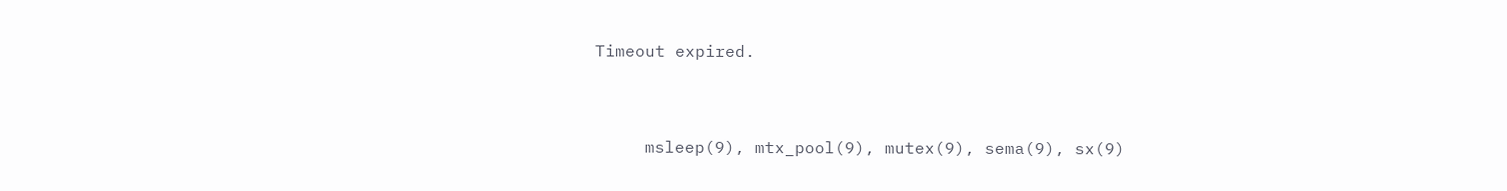Timeout expired.


     msleep(9), mtx_pool(9), mutex(9), sema(9), sx(9)